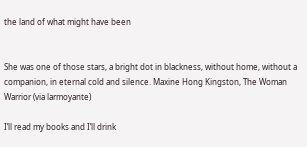the land of what might have been


She was one of those stars, a bright dot in blackness, without home, without a companion, in eternal cold and silence. Maxine Hong Kingston, The Woman Warrior (via larmoyante)

I’ll read my books and I’ll drink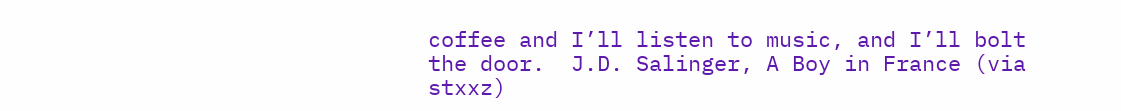coffee and I’ll listen to music, and I’ll bolt the door.  J.D. Salinger, A Boy in France (via stxxz)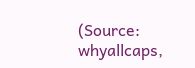(Source: whyallcaps,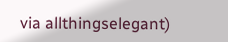via allthingselegant)